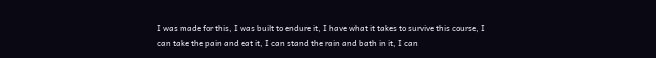I was made for this, I was built to endure it, I have what it takes to survive this course, I can take the pain and eat it, I can stand the rain and bath in it, I can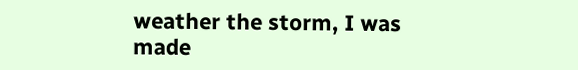weather the storm, I was made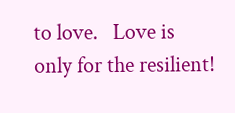to love.   Love is only for the resilient!